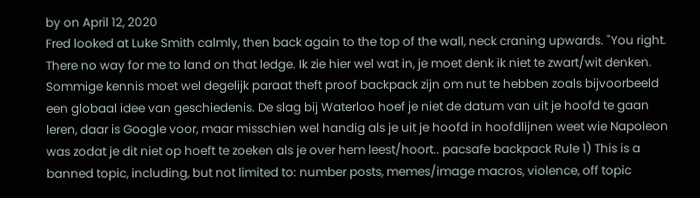by on April 12, 2020
Fred looked at Luke Smith calmly, then back again to the top of the wall, neck craning upwards. "You right. There no way for me to land on that ledge. Ik zie hier wel wat in, je moet denk ik niet te zwart/wit denken. Sommige kennis moet wel degelijk paraat theft proof backpack zijn om nut te hebben zoals bijvoorbeeld een globaal idee van geschiedenis. De slag bij Waterloo hoef je niet de datum van uit je hoofd te gaan leren, daar is Google voor, maar misschien wel handig als je uit je hoofd in hoofdlijnen weet wie Napoleon was zodat je dit niet op hoeft te zoeken als je over hem leest/hoort.. pacsafe backpack Rule 1) This is a banned topic, including, but not limited to: number posts, memes/image macros, violence, off topic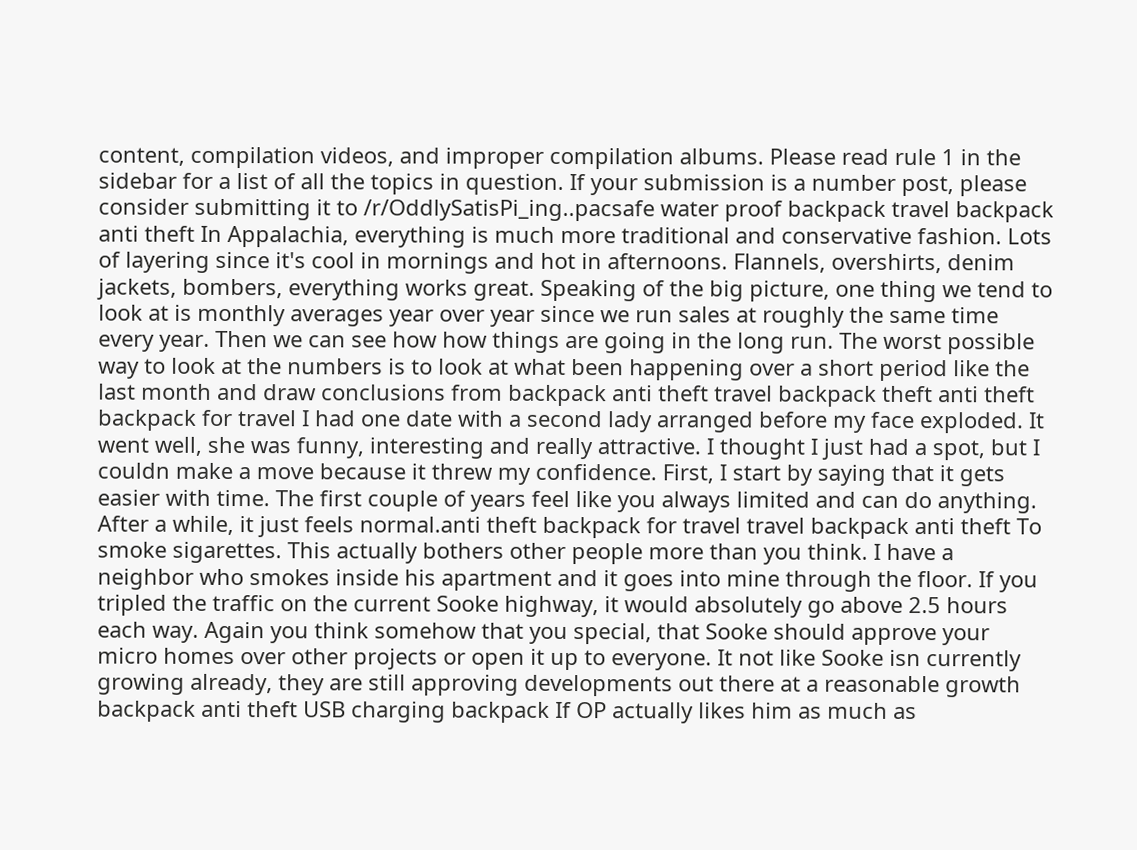content, compilation videos, and improper compilation albums. Please read rule 1 in the sidebar for a list of all the topics in question. If your submission is a number post, please consider submitting it to /r/OddlySatisPi_ing..pacsafe water proof backpack travel backpack anti theft In Appalachia, everything is much more traditional and conservative fashion. Lots of layering since it's cool in mornings and hot in afternoons. Flannels, overshirts, denim jackets, bombers, everything works great. Speaking of the big picture, one thing we tend to look at is monthly averages year over year since we run sales at roughly the same time every year. Then we can see how how things are going in the long run. The worst possible way to look at the numbers is to look at what been happening over a short period like the last month and draw conclusions from backpack anti theft travel backpack theft anti theft backpack for travel I had one date with a second lady arranged before my face exploded. It went well, she was funny, interesting and really attractive. I thought I just had a spot, but I couldn make a move because it threw my confidence. First, I start by saying that it gets easier with time. The first couple of years feel like you always limited and can do anything. After a while, it just feels normal.anti theft backpack for travel travel backpack anti theft To smoke sigarettes. This actually bothers other people more than you think. I have a neighbor who smokes inside his apartment and it goes into mine through the floor. If you tripled the traffic on the current Sooke highway, it would absolutely go above 2.5 hours each way. Again you think somehow that you special, that Sooke should approve your micro homes over other projects or open it up to everyone. It not like Sooke isn currently growing already, they are still approving developments out there at a reasonable growth backpack anti theft USB charging backpack If OP actually likes him as much as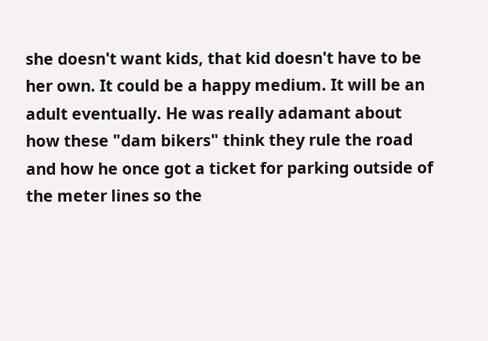she doesn't want kids, that kid doesn't have to be her own. It could be a happy medium. It will be an adult eventually. He was really adamant about how these "dam bikers" think they rule the road and how he once got a ticket for parking outside of the meter lines so the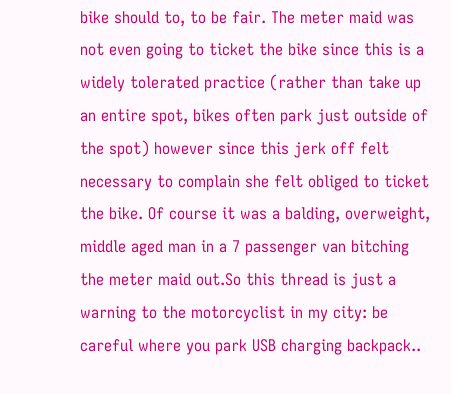bike should to, to be fair. The meter maid was not even going to ticket the bike since this is a widely tolerated practice (rather than take up an entire spot, bikes often park just outside of the spot) however since this jerk off felt necessary to complain she felt obliged to ticket the bike. Of course it was a balding, overweight, middle aged man in a 7 passenger van bitching the meter maid out.So this thread is just a warning to the motorcyclist in my city: be careful where you park USB charging backpack..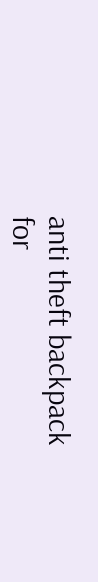anti theft backpack for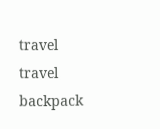travel travel backpack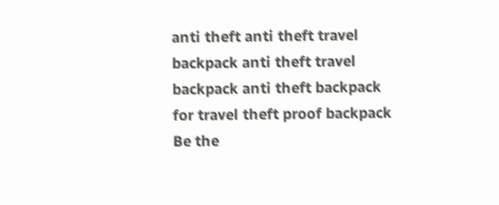anti theft anti theft travel backpack anti theft travel backpack anti theft backpack for travel theft proof backpack
Be the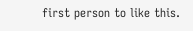first person to like this.